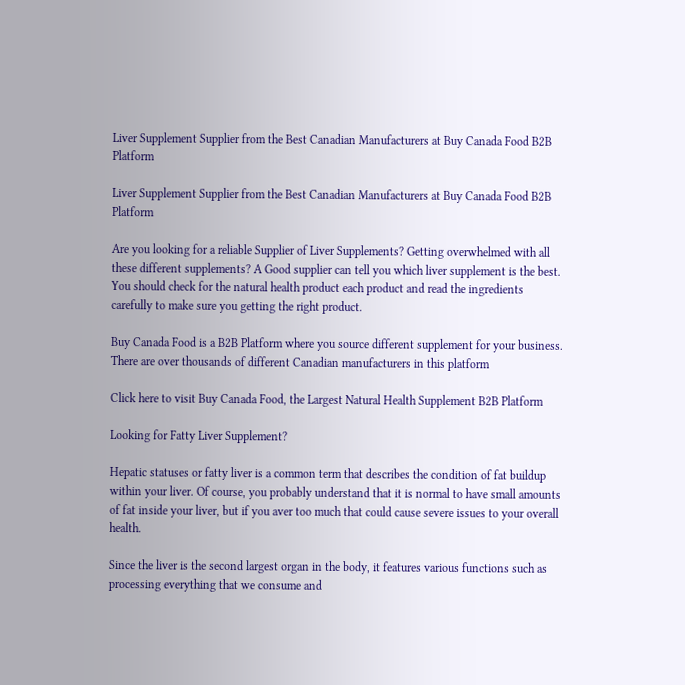Liver Supplement Supplier from the Best Canadian Manufacturers at Buy Canada Food B2B Platform

Liver Supplement Supplier from the Best Canadian Manufacturers at Buy Canada Food B2B Platform

Are you looking for a reliable Supplier of Liver Supplements? Getting overwhelmed with all these different supplements? A Good supplier can tell you which liver supplement is the best. You should check for the natural health product each product and read the ingredients carefully to make sure you getting the right product.

Buy Canada Food is a B2B Platform where you source different supplement for your business. There are over thousands of different Canadian manufacturers in this platform

Click here to visit Buy Canada Food, the Largest Natural Health Supplement B2B Platform

Looking for Fatty Liver Supplement?

Hepatic statuses or fatty liver is a common term that describes the condition of fat buildup within your liver. Of course, you probably understand that it is normal to have small amounts of fat inside your liver, but if you aver too much that could cause severe issues to your overall health.

Since the liver is the second largest organ in the body, it features various functions such as processing everything that we consume and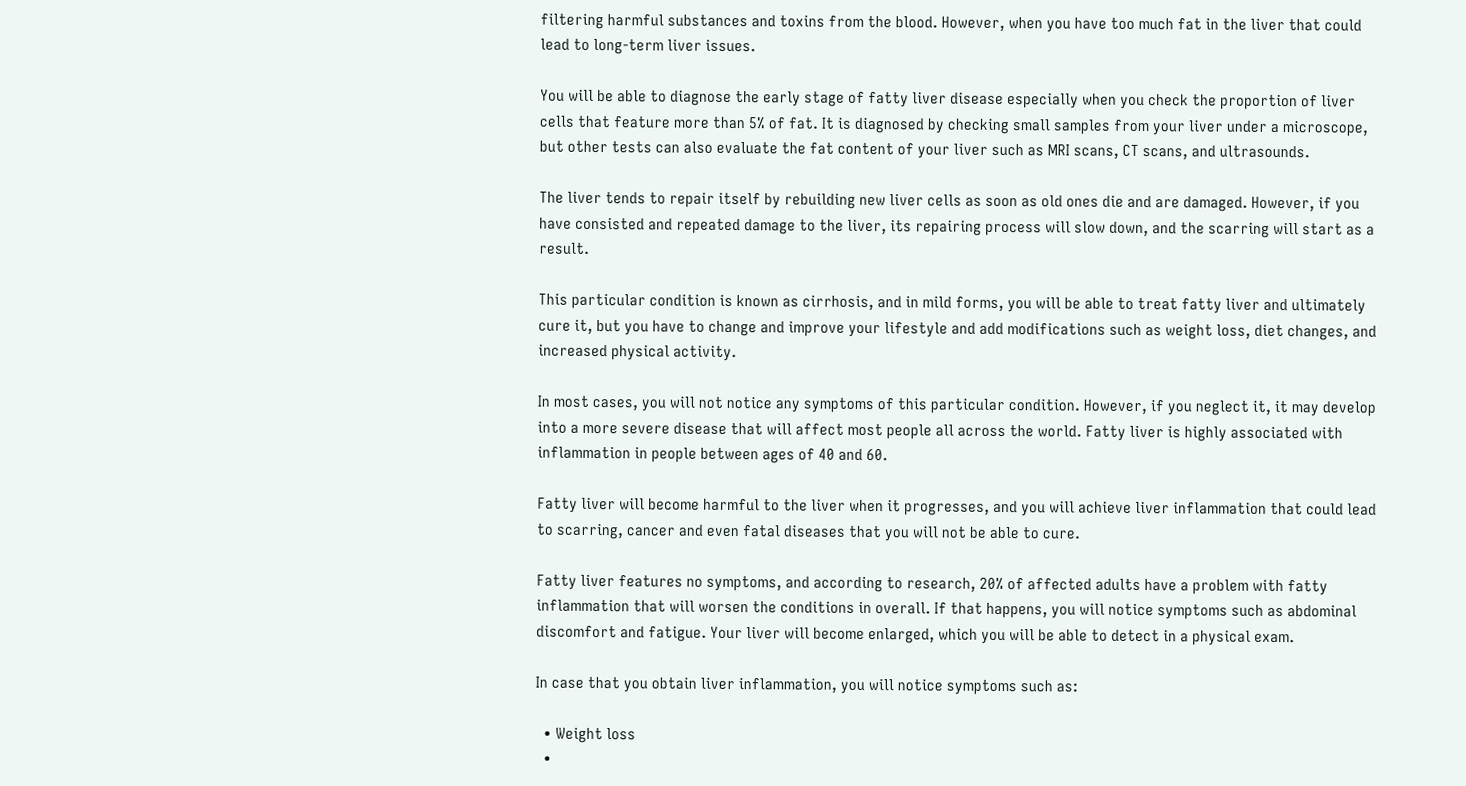filtering harmful substances and toxins from the blood. However, when you have too much fat in the liver that could lead to long-term liver issues.

You will be able to diagnose the early stage of fatty liver disease especially when you check the proportion of liver cells that feature more than 5% of fat. It is diagnosed by checking small samples from your liver under a microscope, but other tests can also evaluate the fat content of your liver such as MRI scans, CT scans, and ultrasounds.

The liver tends to repair itself by rebuilding new liver cells as soon as old ones die and are damaged. However, if you have consisted and repeated damage to the liver, its repairing process will slow down, and the scarring will start as a result.

This particular condition is known as cirrhosis, and in mild forms, you will be able to treat fatty liver and ultimately cure it, but you have to change and improve your lifestyle and add modifications such as weight loss, diet changes, and increased physical activity.

In most cases, you will not notice any symptoms of this particular condition. However, if you neglect it, it may develop into a more severe disease that will affect most people all across the world. Fatty liver is highly associated with inflammation in people between ages of 40 and 60.

Fatty liver will become harmful to the liver when it progresses, and you will achieve liver inflammation that could lead to scarring, cancer and even fatal diseases that you will not be able to cure.

Fatty liver features no symptoms, and according to research, 20% of affected adults have a problem with fatty inflammation that will worsen the conditions in overall. If that happens, you will notice symptoms such as abdominal discomfort and fatigue. Your liver will become enlarged, which you will be able to detect in a physical exam.

In case that you obtain liver inflammation, you will notice symptoms such as:

  • Weight loss
  •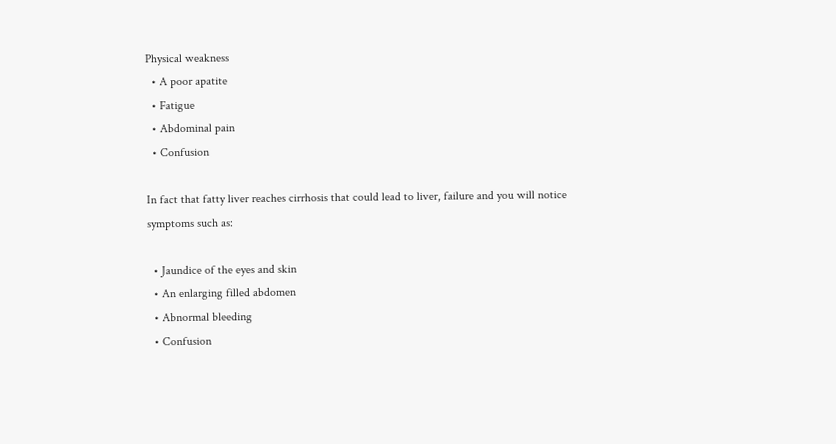Physical weakness
  • A poor apatite
  • Fatigue
  • Abdominal pain
  • Confusion

In fact that fatty liver reaches cirrhosis that could lead to liver, failure and you will notice symptoms such as:

  • Jaundice of the eyes and skin
  • An enlarging filled abdomen
  • Abnormal bleeding
  • Confusion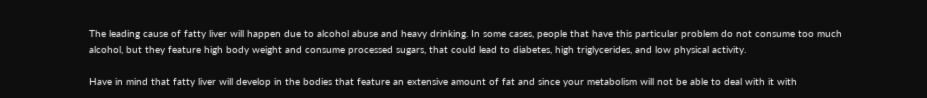The leading cause of fatty liver will happen due to alcohol abuse and heavy drinking. In some cases, people that have this particular problem do not consume too much alcohol, but they feature high body weight and consume processed sugars, that could lead to diabetes, high triglycerides, and low physical activity.

Have in mind that fatty liver will develop in the bodies that feature an extensive amount of fat and since your metabolism will not be able to deal with it with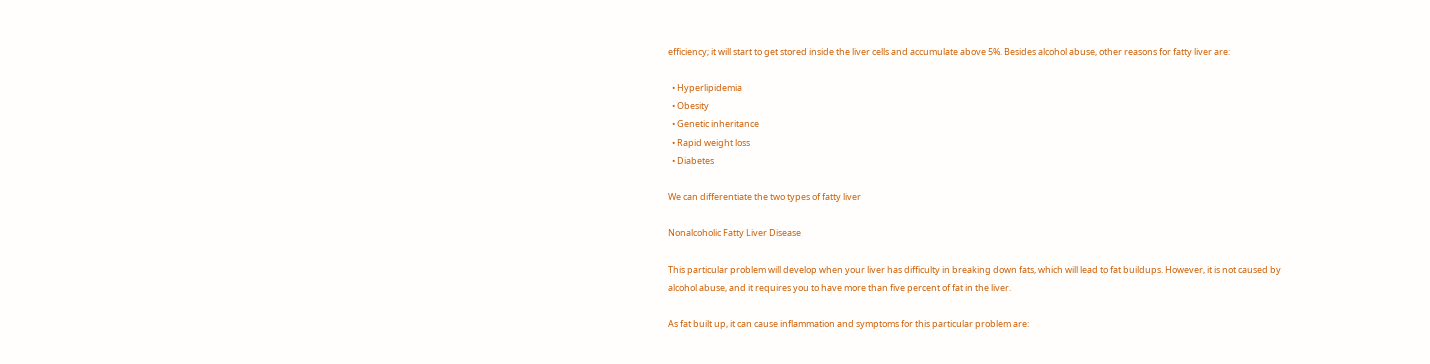efficiency; it will start to get stored inside the liver cells and accumulate above 5%. Besides alcohol abuse, other reasons for fatty liver are:

  • Hyperlipidemia
  • Obesity
  • Genetic inheritance
  • Rapid weight loss
  • Diabetes

We can differentiate the two types of fatty liver

Nonalcoholic Fatty Liver Disease

This particular problem will develop when your liver has difficulty in breaking down fats, which will lead to fat buildups. However, it is not caused by alcohol abuse, and it requires you to have more than five percent of fat in the liver.

As fat built up, it can cause inflammation and symptoms for this particular problem are: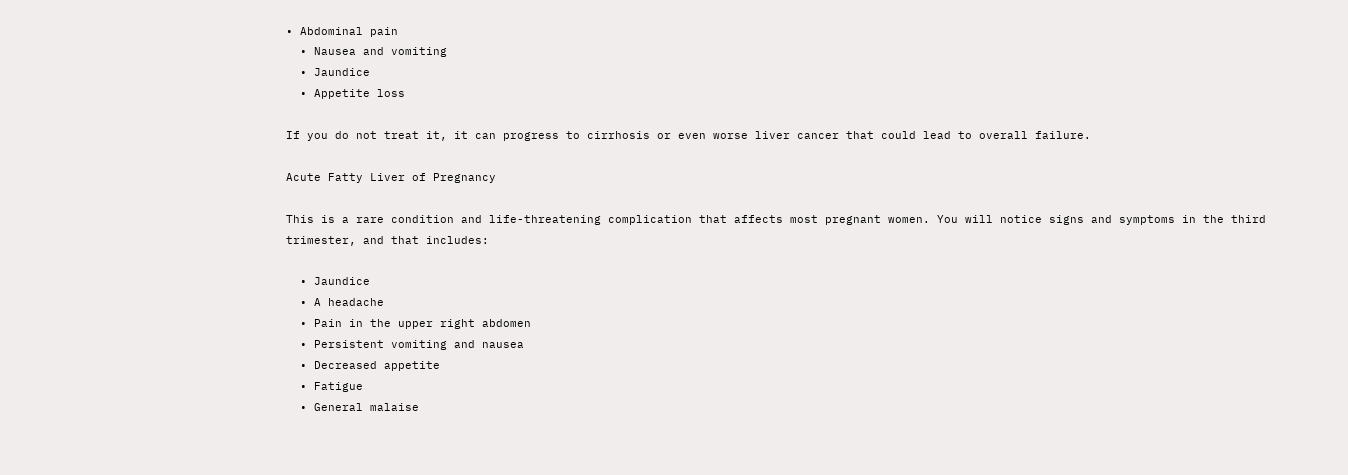• Abdominal pain
  • Nausea and vomiting
  • Jaundice
  • Appetite loss

If you do not treat it, it can progress to cirrhosis or even worse liver cancer that could lead to overall failure.

Acute Fatty Liver of Pregnancy

This is a rare condition and life-threatening complication that affects most pregnant women. You will notice signs and symptoms in the third trimester, and that includes:

  • Jaundice
  • A headache
  • Pain in the upper right abdomen
  • Persistent vomiting and nausea
  • Decreased appetite
  • Fatigue
  • General malaise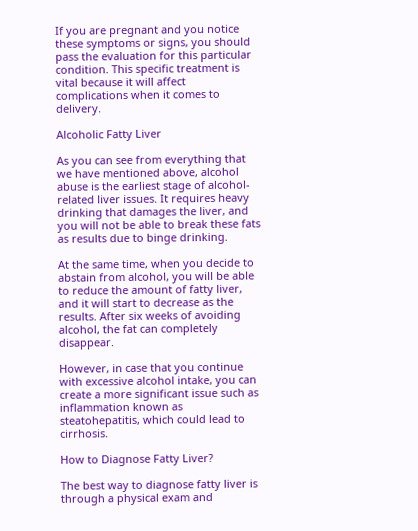If you are pregnant and you notice these symptoms or signs, you should pass the evaluation for this particular condition. This specific treatment is vital because it will affect complications when it comes to delivery.

Alcoholic Fatty Liver

As you can see from everything that we have mentioned above, alcohol abuse is the earliest stage of alcohol-related liver issues. It requires heavy drinking that damages the liver, and you will not be able to break these fats as results due to binge drinking.

At the same time, when you decide to abstain from alcohol, you will be able to reduce the amount of fatty liver, and it will start to decrease as the results. After six weeks of avoiding alcohol, the fat can completely disappear.

However, in case that you continue with excessive alcohol intake, you can create a more significant issue such as inflammation known as steatohepatitis, which could lead to cirrhosis.

How to Diagnose Fatty Liver?

The best way to diagnose fatty liver is through a physical exam and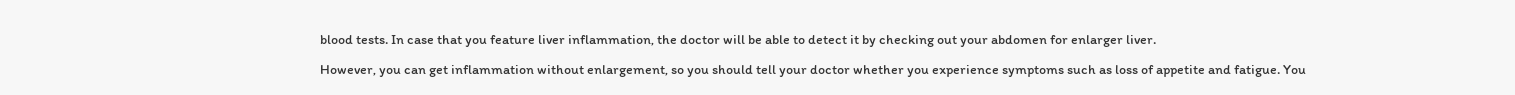blood tests. In case that you feature liver inflammation, the doctor will be able to detect it by checking out your abdomen for enlarger liver.

However, you can get inflammation without enlargement, so you should tell your doctor whether you experience symptoms such as loss of appetite and fatigue. You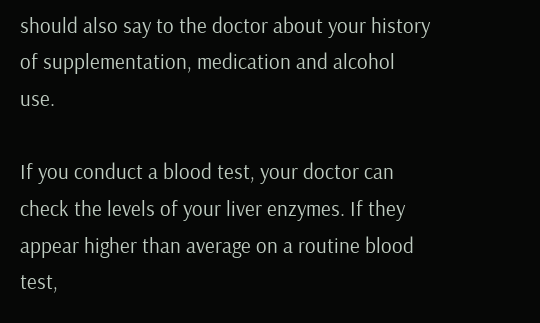should also say to the doctor about your history of supplementation, medication and alcohol use.

If you conduct a blood test, your doctor can check the levels of your liver enzymes. If they appear higher than average on a routine blood test,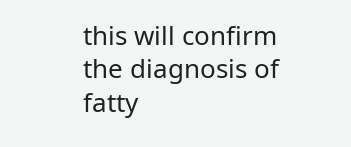this will confirm the diagnosis of fatty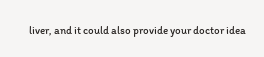liver, and it could also provide your doctor idea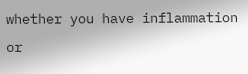whether you have inflammation or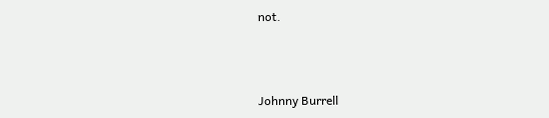not.



Johnny Burrell